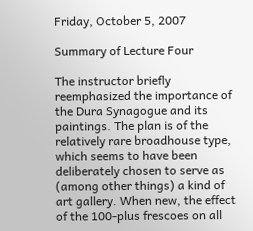Friday, October 5, 2007

Summary of Lecture Four

The instructor briefly reemphasized the importance of the Dura Synagogue and its paintings. The plan is of the relatively rare broadhouse type, which seems to have been deliberately chosen to serve as (among other things) a kind of art gallery. When new, the effect of the 100-plus frescoes on all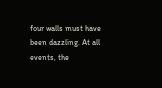four walls must have been dazzling. At all events, the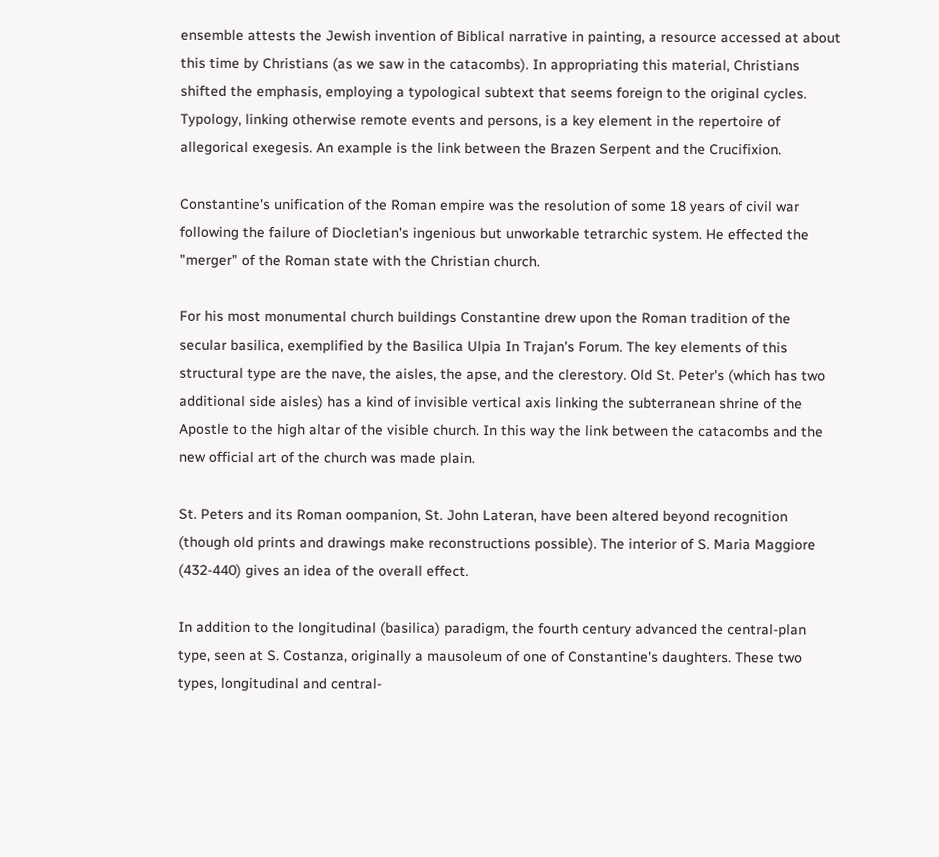ensemble attests the Jewish invention of Biblical narrative in painting, a resource accessed at about this time by Christians (as we saw in the catacombs). In appropriating this material, Christians shifted the emphasis, employing a typological subtext that seems foreign to the original cycles. Typology, linking otherwise remote events and persons, is a key element in the repertoire of allegorical exegesis. An example is the link between the Brazen Serpent and the Crucifixion.

Constantine's unification of the Roman empire was the resolution of some 18 years of civil war following the failure of Diocletian's ingenious but unworkable tetrarchic system. He effected the "merger" of the Roman state with the Christian church.

For his most monumental church buildings Constantine drew upon the Roman tradition of the secular basilica, exemplified by the Basilica Ulpia In Trajan's Forum. The key elements of this structural type are the nave, the aisles, the apse, and the clerestory. Old St. Peter's (which has two additional side aisles) has a kind of invisible vertical axis linking the subterranean shrine of the Apostle to the high altar of the visible church. In this way the link between the catacombs and the new official art of the church was made plain.

St. Peters and its Roman oompanion, St. John Lateran, have been altered beyond recognition (though old prints and drawings make reconstructions possible). The interior of S. Maria Maggiore (432-440) gives an idea of the overall effect.

In addition to the longitudinal (basilica) paradigm, the fourth century advanced the central-plan type, seen at S. Costanza, originally a mausoleum of one of Constantine's daughters. These two types, longitudinal and central-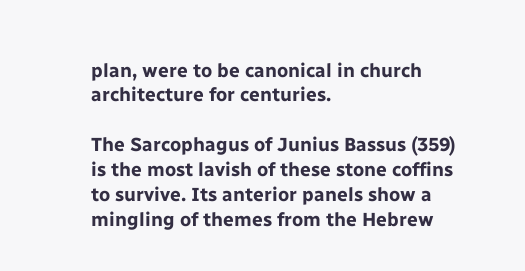plan, were to be canonical in church architecture for centuries.

The Sarcophagus of Junius Bassus (359) is the most lavish of these stone coffins to survive. Its anterior panels show a mingling of themes from the Hebrew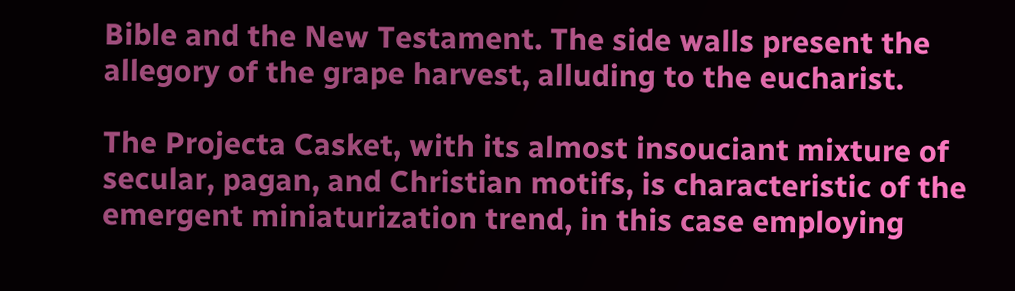Bible and the New Testament. The side walls present the allegory of the grape harvest, alluding to the eucharist.

The Projecta Casket, with its almost insouciant mixture of secular, pagan, and Christian motifs, is characteristic of the emergent miniaturization trend, in this case employing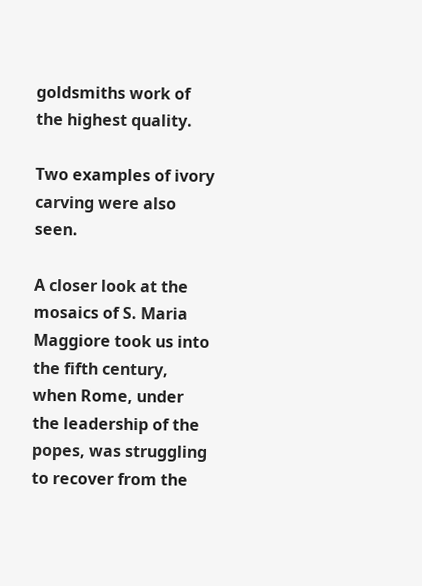goldsmiths work of the highest quality.

Two examples of ivory carving were also seen.

A closer look at the mosaics of S. Maria Maggiore took us into the fifth century, when Rome, under the leadership of the popes, was struggling to recover from the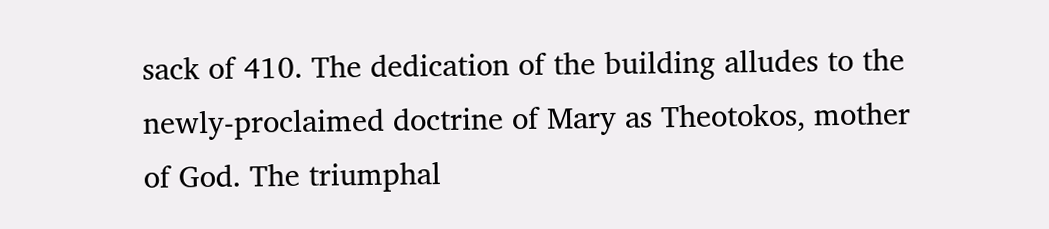sack of 410. The dedication of the building alludes to the newly-proclaimed doctrine of Mary as Theotokos, mother of God. The triumphal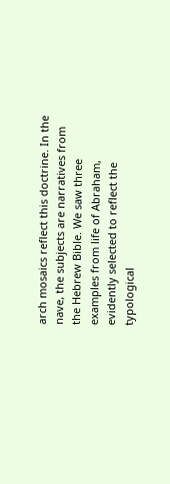arch mosaics reflect this doctrine. In the nave, the subjects are narratives from the Hebrew Bible. We saw three examples from life of Abraham, evidently selected to reflect the typological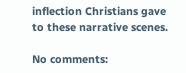inflection Christians gave to these narrative scenes.

No comments: